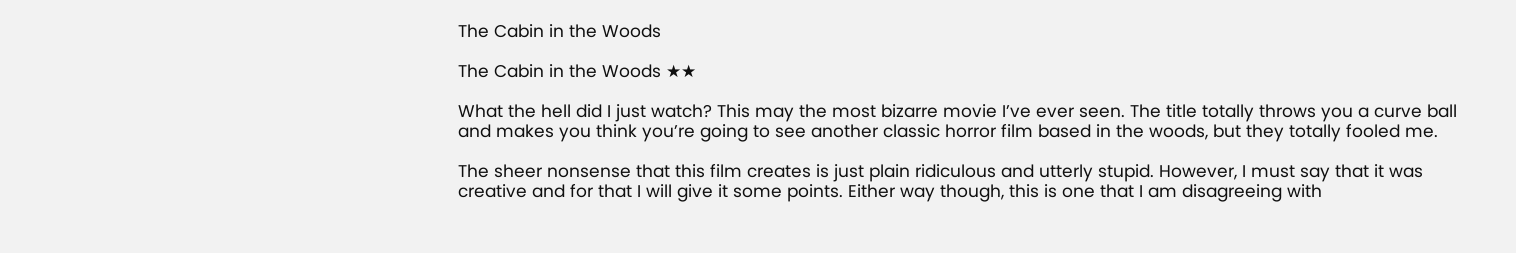The Cabin in the Woods

The Cabin in the Woods ★★

What the hell did I just watch? This may the most bizarre movie I’ve ever seen. The title totally throws you a curve ball and makes you think you’re going to see another classic horror film based in the woods, but they totally fooled me.

The sheer nonsense that this film creates is just plain ridiculous and utterly stupid. However, I must say that it was creative and for that I will give it some points. Either way though, this is one that I am disagreeing with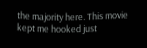the majority here. This movie kept me hooked just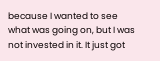because I wanted to see what was going on, but I was not invested in it. It just got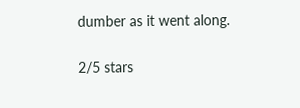dumber as it went along.

2/5 stars